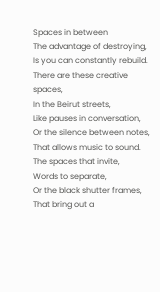Spaces in between
The advantage of destroying,
Is you can constantly rebuild.
There are these creative spaces,
In the Beirut streets,
Like pauses in conversation,
Or the silence between notes,
That allows music to sound.
The spaces that invite,
Words to separate,
Or the black shutter frames,
That bring out a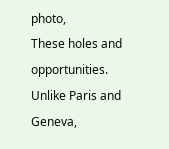photo,
These holes and opportunities.
Unlike Paris and Geneva,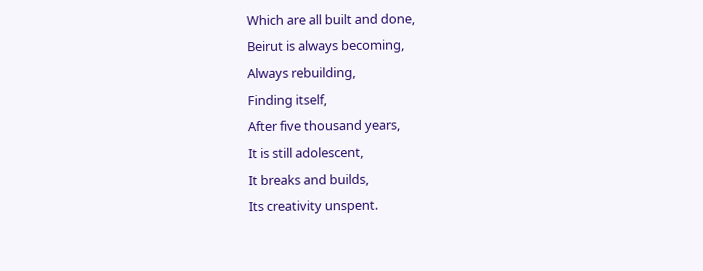Which are all built and done,
Beirut is always becoming,
Always rebuilding,
Finding itself,
After five thousand years,
It is still adolescent,
It breaks and builds,
Its creativity unspent.